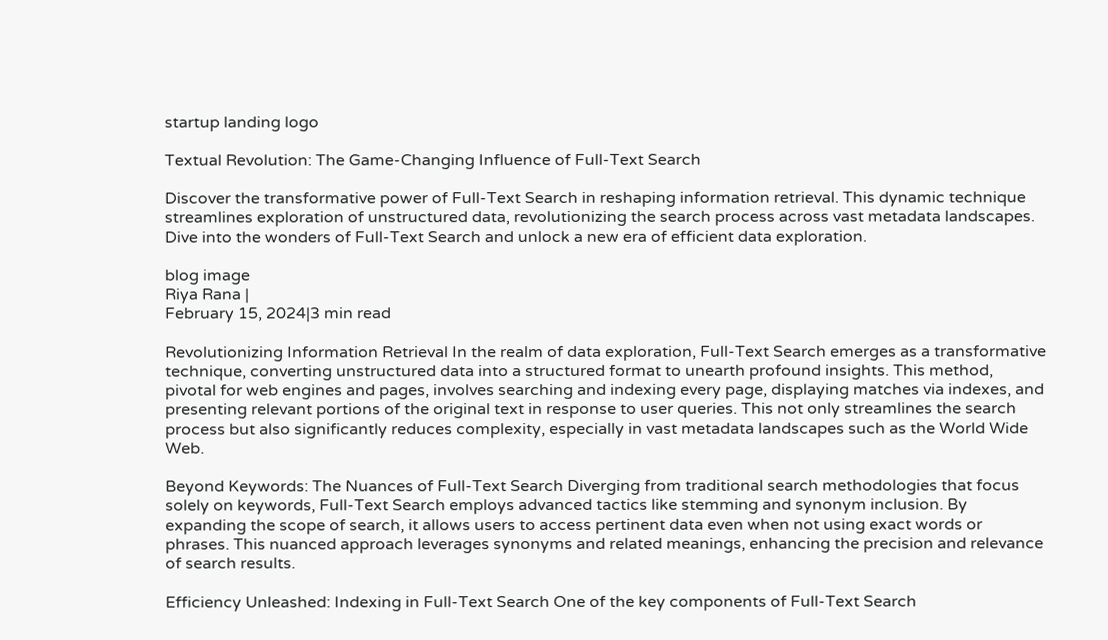startup landing logo

Textual Revolution: The Game-Changing Influence of Full-Text Search

Discover the transformative power of Full-Text Search in reshaping information retrieval. This dynamic technique streamlines exploration of unstructured data, revolutionizing the search process across vast metadata landscapes. Dive into the wonders of Full-Text Search and unlock a new era of efficient data exploration.

blog image
Riya Rana |
February 15, 2024|3 min read

Revolutionizing Information Retrieval In the realm of data exploration, Full-Text Search emerges as a transformative technique, converting unstructured data into a structured format to unearth profound insights. This method, pivotal for web engines and pages, involves searching and indexing every page, displaying matches via indexes, and presenting relevant portions of the original text in response to user queries. This not only streamlines the search process but also significantly reduces complexity, especially in vast metadata landscapes such as the World Wide Web.

Beyond Keywords: The Nuances of Full-Text Search Diverging from traditional search methodologies that focus solely on keywords, Full-Text Search employs advanced tactics like stemming and synonym inclusion. By expanding the scope of search, it allows users to access pertinent data even when not using exact words or phrases. This nuanced approach leverages synonyms and related meanings, enhancing the precision and relevance of search results.

Efficiency Unleashed: Indexing in Full-Text Search One of the key components of Full-Text Search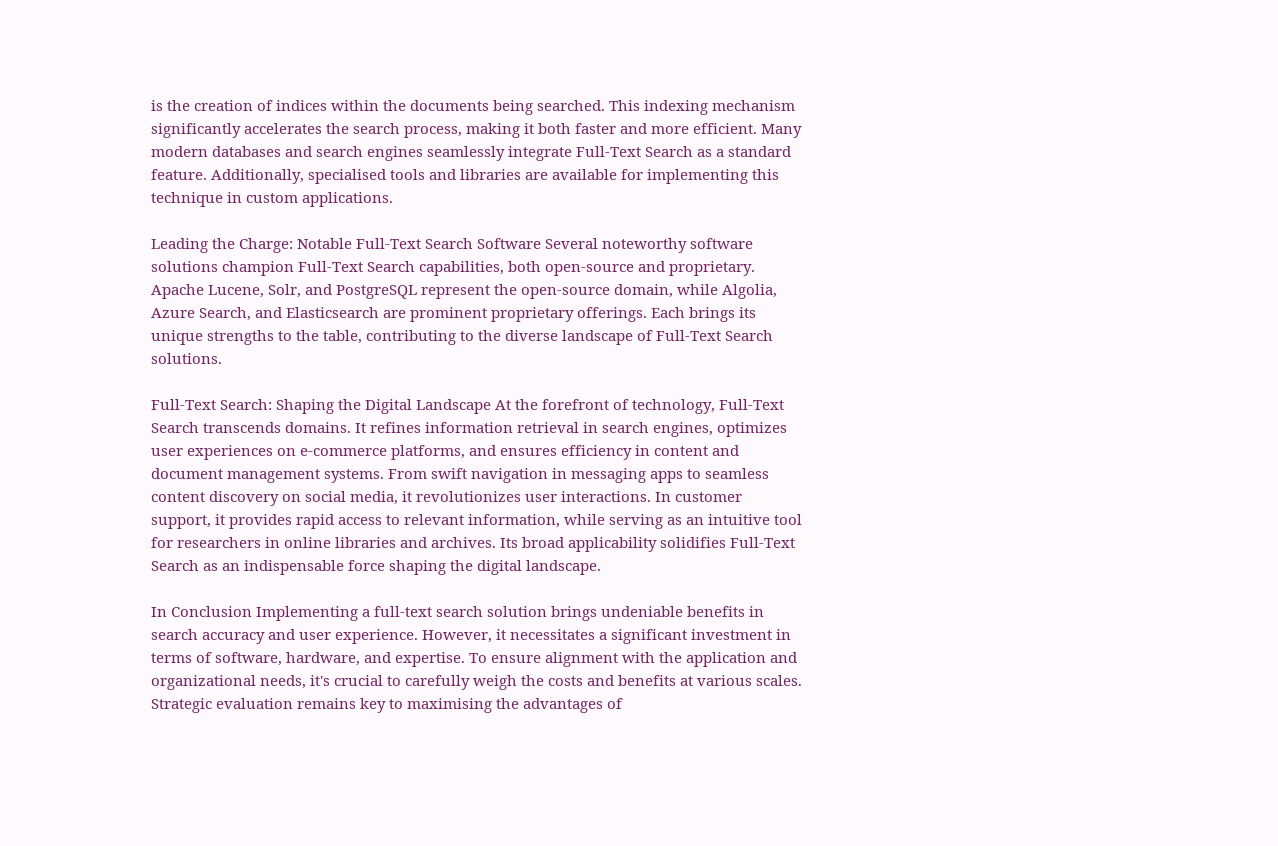is the creation of indices within the documents being searched. This indexing mechanism significantly accelerates the search process, making it both faster and more efficient. Many modern databases and search engines seamlessly integrate Full-Text Search as a standard feature. Additionally, specialised tools and libraries are available for implementing this technique in custom applications.

Leading the Charge: Notable Full-Text Search Software Several noteworthy software solutions champion Full-Text Search capabilities, both open-source and proprietary. Apache Lucene, Solr, and PostgreSQL represent the open-source domain, while Algolia, Azure Search, and Elasticsearch are prominent proprietary offerings. Each brings its unique strengths to the table, contributing to the diverse landscape of Full-Text Search solutions.

Full-Text Search: Shaping the Digital Landscape At the forefront of technology, Full-Text Search transcends domains. It refines information retrieval in search engines, optimizes user experiences on e-commerce platforms, and ensures efficiency in content and document management systems. From swift navigation in messaging apps to seamless content discovery on social media, it revolutionizes user interactions. In customer support, it provides rapid access to relevant information, while serving as an intuitive tool for researchers in online libraries and archives. Its broad applicability solidifies Full-Text Search as an indispensable force shaping the digital landscape.

In Conclusion Implementing a full-text search solution brings undeniable benefits in search accuracy and user experience. However, it necessitates a significant investment in terms of software, hardware, and expertise. To ensure alignment with the application and organizational needs, it's crucial to carefully weigh the costs and benefits at various scales. Strategic evaluation remains key to maximising the advantages of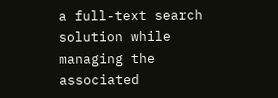a full-text search solution while managing the associated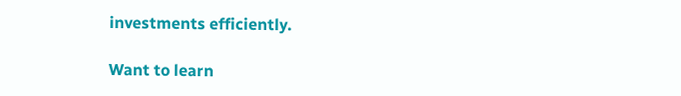investments efficiently.

Want to learn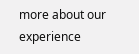more about our experience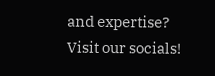and expertise? Visit our socials!